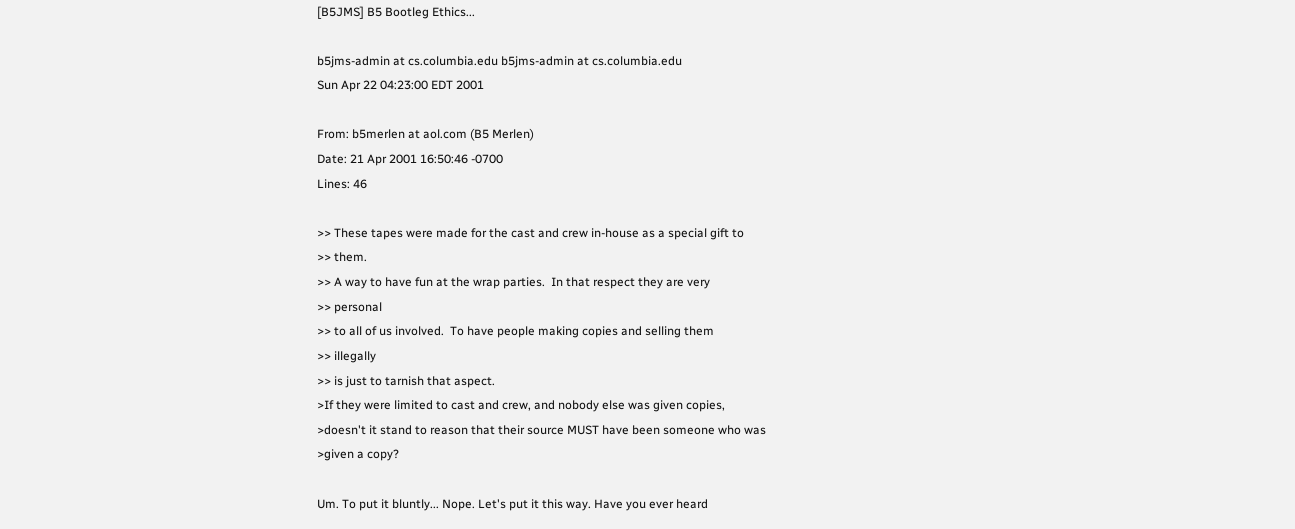[B5JMS] B5 Bootleg Ethics...

b5jms-admin at cs.columbia.edu b5jms-admin at cs.columbia.edu
Sun Apr 22 04:23:00 EDT 2001

From: b5merlen at aol.com (B5 Merlen)
Date: 21 Apr 2001 16:50:46 -0700
Lines: 46

>> These tapes were made for the cast and crew in-house as a special gift to
>> them.
>> A way to have fun at the wrap parties.  In that respect they are very
>> personal
>> to all of us involved.  To have people making copies and selling them
>> illegally
>> is just to tarnish that aspect.
>If they were limited to cast and crew, and nobody else was given copies,
>doesn't it stand to reason that their source MUST have been someone who was
>given a copy?

Um. To put it bluntly... Nope. Let's put it this way. Have you ever heard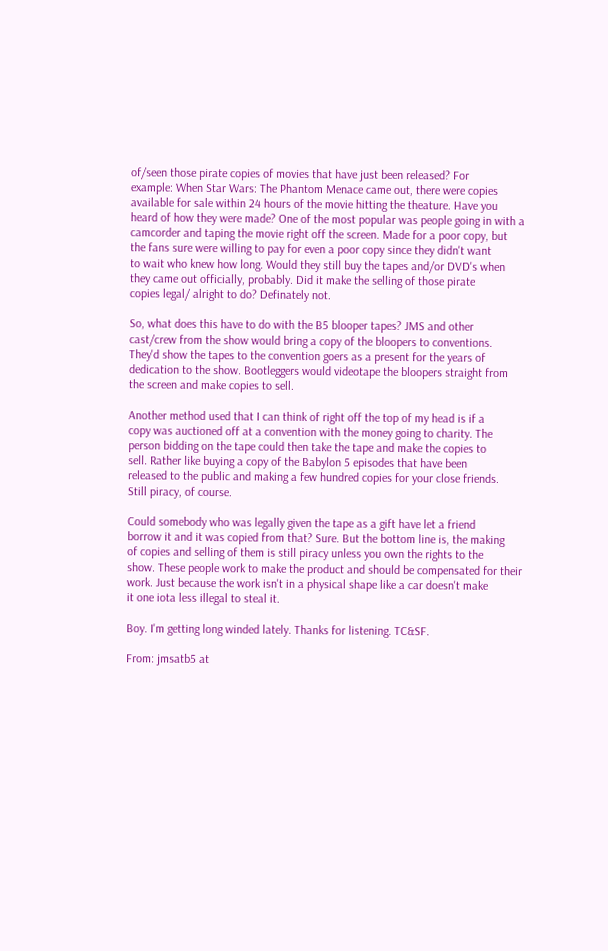of/seen those pirate copies of movies that have just been released? For
example: When Star Wars: The Phantom Menace came out, there were copies
available for sale within 24 hours of the movie hitting the theature. Have you
heard of how they were made? One of the most popular was people going in with a
camcorder and taping the movie right off the screen. Made for a poor copy, but
the fans sure were willing to pay for even a poor copy since they didn't want
to wait who knew how long. Would they still buy the tapes and/or DVD's when
they came out officially, probably. Did it make the selling of those pirate
copies legal/ alright to do? Definately not.

So, what does this have to do with the B5 blooper tapes? JMS and other
cast/crew from the show would bring a copy of the bloopers to conventions.
They'd show the tapes to the convention goers as a present for the years of
dedication to the show. Bootleggers would videotape the bloopers straight from
the screen and make copies to sell.

Another method used that I can think of right off the top of my head is if a
copy was auctioned off at a convention with the money going to charity. The
person bidding on the tape could then take the tape and make the copies to
sell. Rather like buying a copy of the Babylon 5 episodes that have been
released to the public and making a few hundred copies for your close friends.
Still piracy, of course.

Could somebody who was legally given the tape as a gift have let a friend
borrow it and it was copied from that? Sure. But the bottom line is, the making
of copies and selling of them is still piracy unless you own the rights to the
show. These people work to make the product and should be compensated for their
work. Just because the work isn't in a physical shape like a car doesn't make
it one iota less illegal to steal it.

Boy. I'm getting long winded lately. Thanks for listening. TC&SF.

From: jmsatb5 at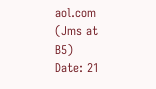aol.com (Jms at B5)
Date: 21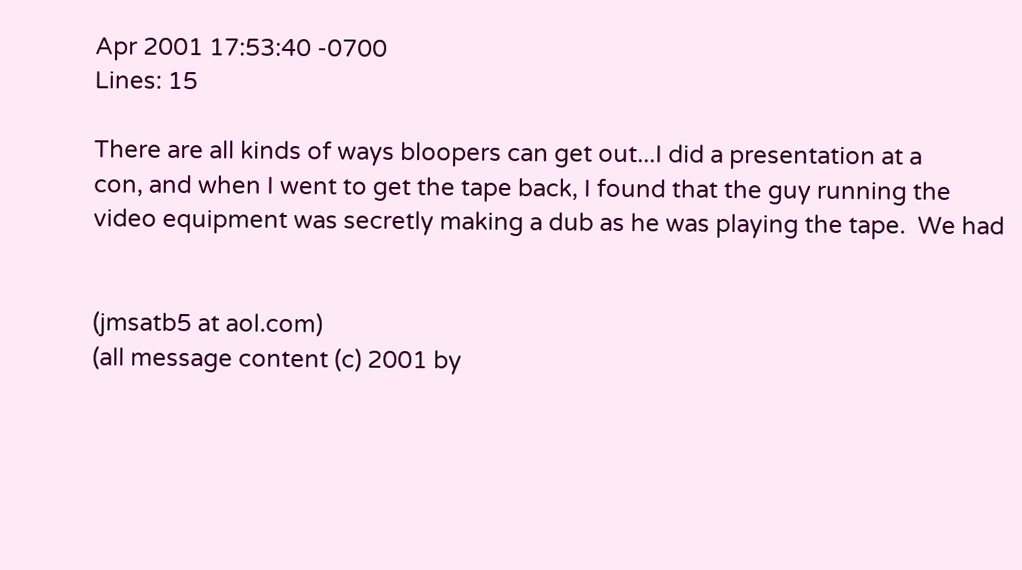Apr 2001 17:53:40 -0700
Lines: 15

There are all kinds of ways bloopers can get out...I did a presentation at a
con, and when I went to get the tape back, I found that the guy running the
video equipment was secretly making a dub as he was playing the tape.  We had


(jmsatb5 at aol.com)
(all message content (c) 2001 by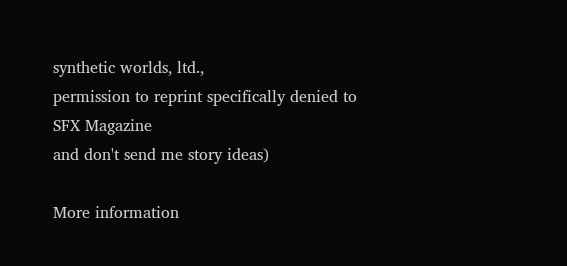synthetic worlds, ltd.,
permission to reprint specifically denied to SFX Magazine
and don't send me story ideas)

More information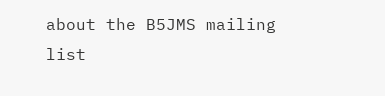about the B5JMS mailing list